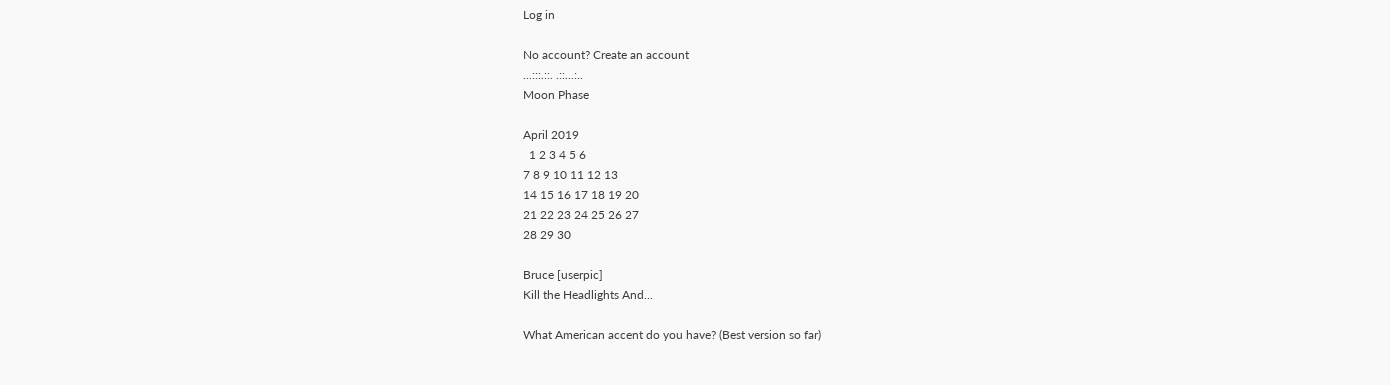Log in

No account? Create an account
...:::.::. .::...:..
Moon Phase

April 2019
  1 2 3 4 5 6
7 8 9 10 11 12 13
14 15 16 17 18 19 20
21 22 23 24 25 26 27
28 29 30

Bruce [userpic]
Kill the Headlights And...

What American accent do you have? (Best version so far)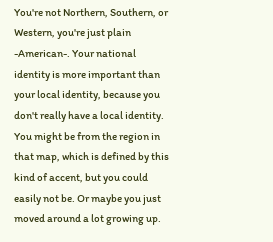You're not Northern, Southern, or Western, you're just plain -American-. Your national identity is more important than your local identity, because you don't really have a local identity. You might be from the region in that map, which is defined by this kind of accent, but you could easily not be. Or maybe you just moved around a lot growing up.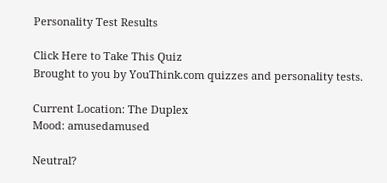Personality Test Results

Click Here to Take This Quiz
Brought to you by YouThink.com quizzes and personality tests.

Current Location: The Duplex
Mood: amusedamused

Neutral?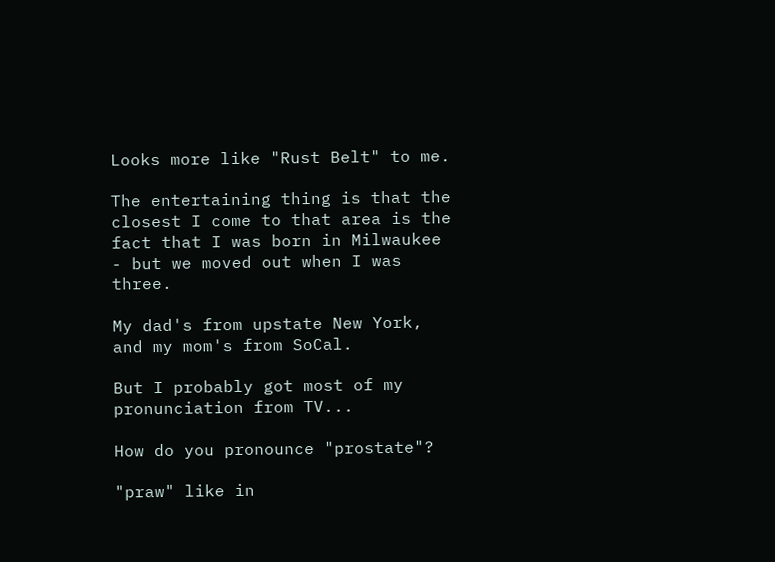Looks more like "Rust Belt" to me.

The entertaining thing is that the closest I come to that area is the fact that I was born in Milwaukee - but we moved out when I was three.

My dad's from upstate New York, and my mom's from SoCal.

But I probably got most of my pronunciation from TV...

How do you pronounce "prostate"?

"praw" like in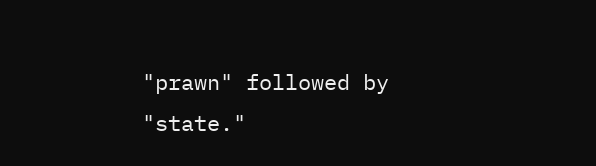"prawn" followed by "state."